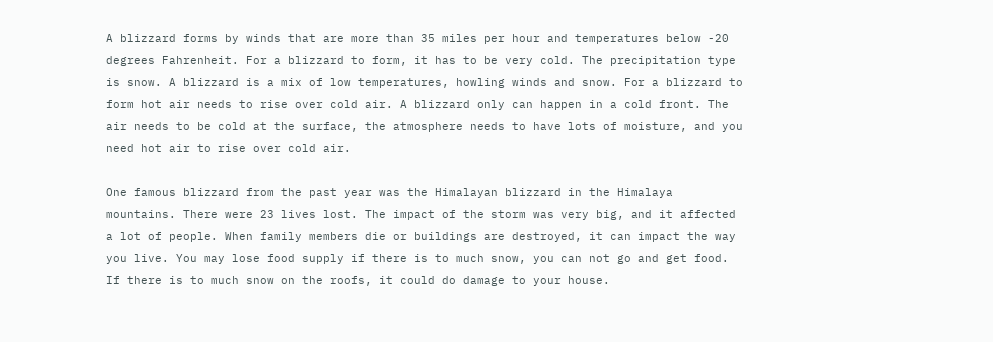A blizzard forms by winds that are more than 35 miles per hour and temperatures below -20 degrees Fahrenheit. For a blizzard to form, it has to be very cold. The precipitation type is snow. A blizzard is a mix of low temperatures, howling winds and snow. For a blizzard to form hot air needs to rise over cold air. A blizzard only can happen in a cold front. The air needs to be cold at the surface, the atmosphere needs to have lots of moisture, and you need hot air to rise over cold air.

One famous blizzard from the past year was the Himalayan blizzard in the Himalaya mountains. There were 23 lives lost. The impact of the storm was very big, and it affected a lot of people. When family members die or buildings are destroyed, it can impact the way you live. You may lose food supply if there is to much snow, you can not go and get food. If there is to much snow on the roofs, it could do damage to your house.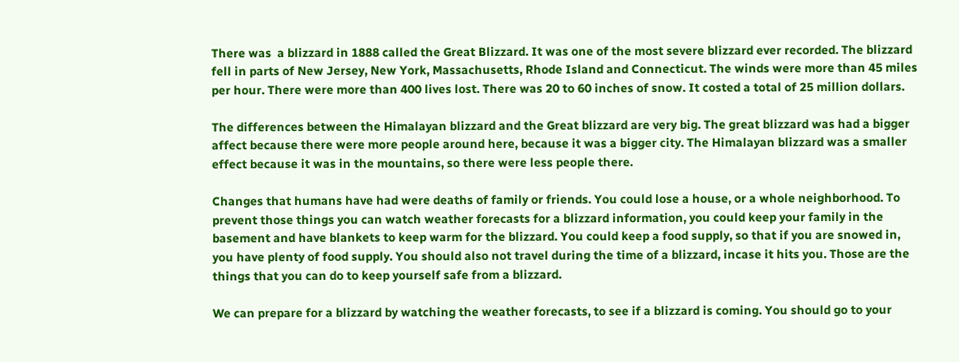There was  a blizzard in 1888 called the Great Blizzard. It was one of the most severe blizzard ever recorded. The blizzard fell in parts of New Jersey, New York, Massachusetts, Rhode Island and Connecticut. The winds were more than 45 miles per hour. There were more than 400 lives lost. There was 20 to 60 inches of snow. It costed a total of 25 million dollars.

The differences between the Himalayan blizzard and the Great blizzard are very big. The great blizzard was had a bigger affect because there were more people around here, because it was a bigger city. The Himalayan blizzard was a smaller effect because it was in the mountains, so there were less people there.

Changes that humans have had were deaths of family or friends. You could lose a house, or a whole neighborhood. To prevent those things you can watch weather forecasts for a blizzard information, you could keep your family in the basement and have blankets to keep warm for the blizzard. You could keep a food supply, so that if you are snowed in, you have plenty of food supply. You should also not travel during the time of a blizzard, incase it hits you. Those are the things that you can do to keep yourself safe from a blizzard.

We can prepare for a blizzard by watching the weather forecasts, to see if a blizzard is coming. You should go to your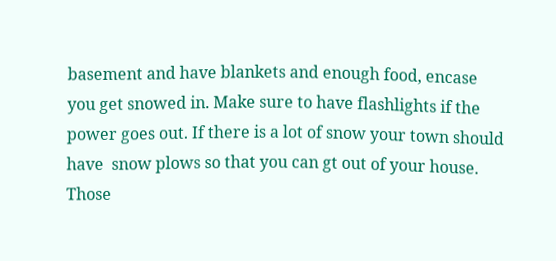basement and have blankets and enough food, encase you get snowed in. Make sure to have flashlights if the power goes out. If there is a lot of snow your town should have  snow plows so that you can gt out of your house. Those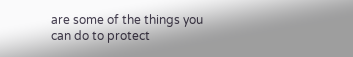are some of the things you can do to protect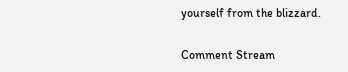yourself from the blizzard.

Comment Stream